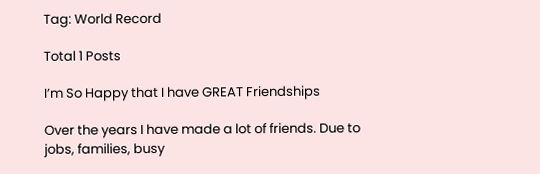Tag: World Record

Total 1 Posts

I’m So Happy that I have GREAT Friendships

Over the years I have made a lot of friends. Due to jobs, families, busy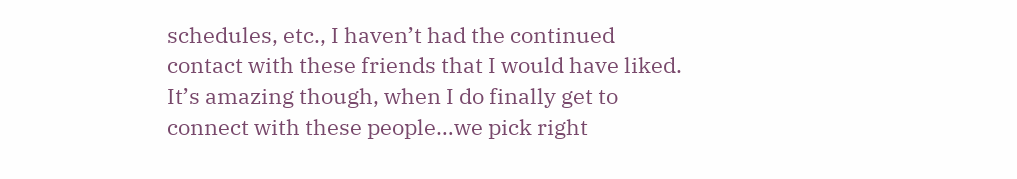schedules, etc., I haven’t had the continued contact with these friends that I would have liked. It’s amazing though, when I do finally get to connect with these people…we pick right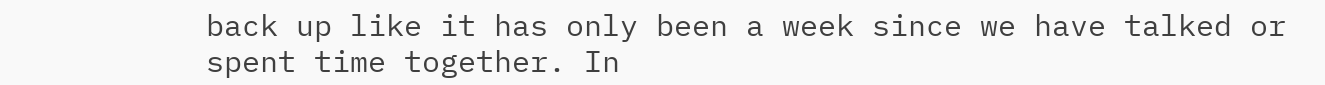back up like it has only been a week since we have talked or spent time together. In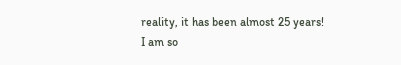reality, it has been almost 25 years! I am so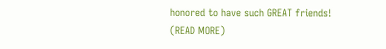honored to have such GREAT friends! (READ MORE)